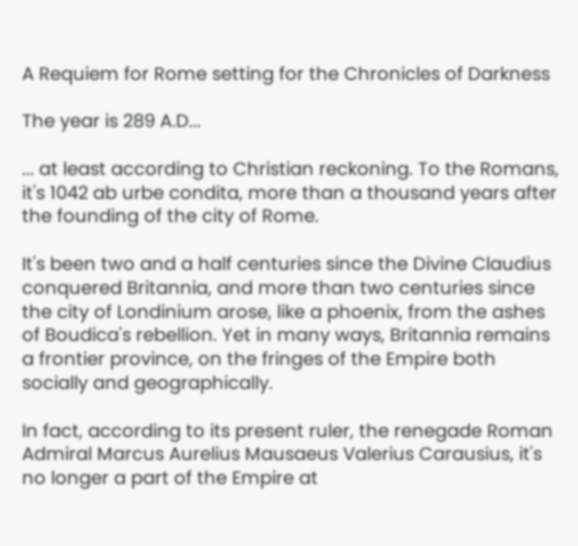A Requiem for Rome setting for the Chronicles of Darkness

The year is 289 A.D...

... at least according to Christian reckoning. To the Romans, it's 1042 ab urbe condita, more than a thousand years after the founding of the city of Rome.

It's been two and a half centuries since the Divine Claudius conquered Britannia, and more than two centuries since the city of Londinium arose, like a phoenix, from the ashes of Boudica's rebellion. Yet in many ways, Britannia remains a frontier province, on the fringes of the Empire both socially and geographically.

In fact, according to its present ruler, the renegade Roman Admiral Marcus Aurelius Mausaeus Valerius Carausius, it's no longer a part of the Empire at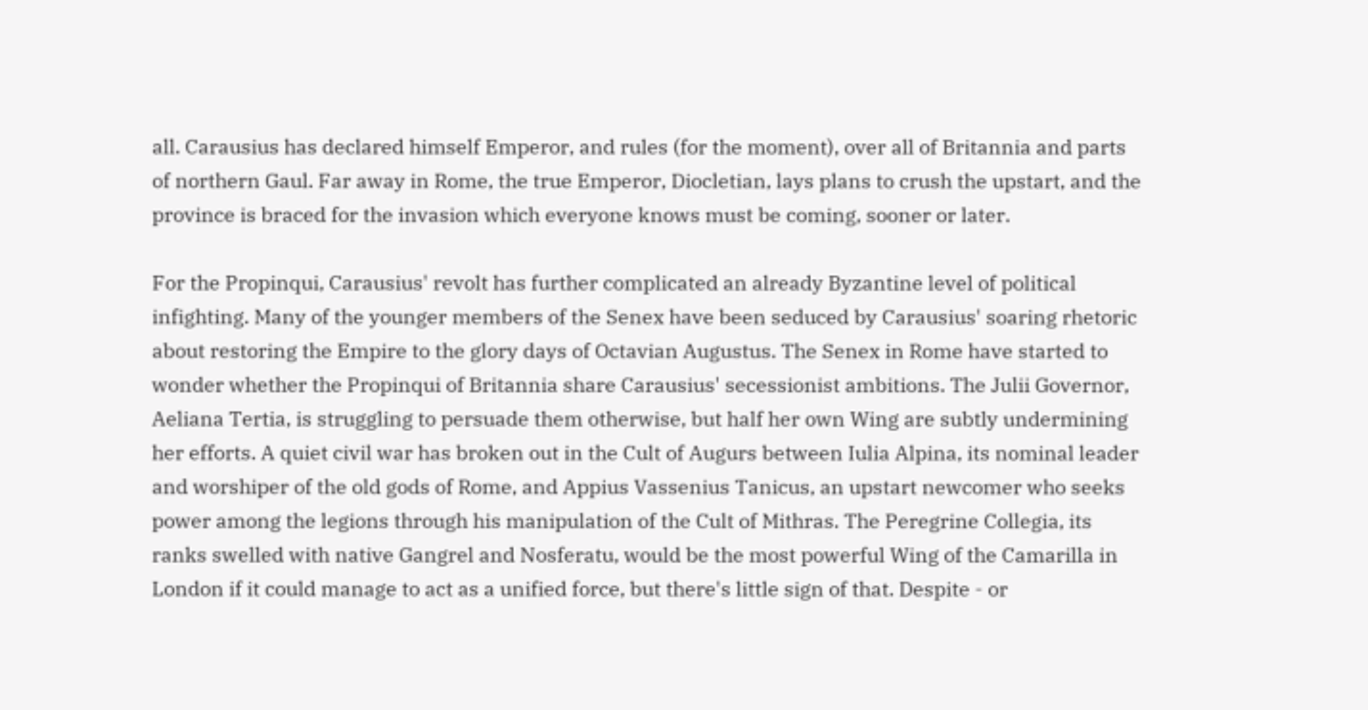all. Carausius has declared himself Emperor, and rules (for the moment), over all of Britannia and parts of northern Gaul. Far away in Rome, the true Emperor, Diocletian, lays plans to crush the upstart, and the province is braced for the invasion which everyone knows must be coming, sooner or later.

For the Propinqui, Carausius' revolt has further complicated an already Byzantine level of political infighting. Many of the younger members of the Senex have been seduced by Carausius' soaring rhetoric about restoring the Empire to the glory days of Octavian Augustus. The Senex in Rome have started to wonder whether the Propinqui of Britannia share Carausius' secessionist ambitions. The Julii Governor, Aeliana Tertia, is struggling to persuade them otherwise, but half her own Wing are subtly undermining her efforts. A quiet civil war has broken out in the Cult of Augurs between Iulia Alpina, its nominal leader and worshiper of the old gods of Rome, and Appius Vassenius Tanicus, an upstart newcomer who seeks power among the legions through his manipulation of the Cult of Mithras. The Peregrine Collegia, its ranks swelled with native Gangrel and Nosferatu, would be the most powerful Wing of the Camarilla in London if it could manage to act as a unified force, but there's little sign of that. Despite - or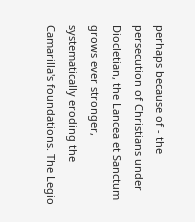perhaps because of - the persecution of Christians under Diocletian, the Lancea et Sanctum grows ever stronger, systematically eroding the Camarilla's foundations. The Legio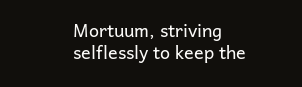Mortuum, striving selflessly to keep the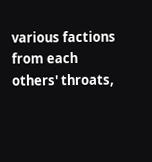various factions from each others' throats,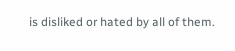is disliked or hated by all of them.